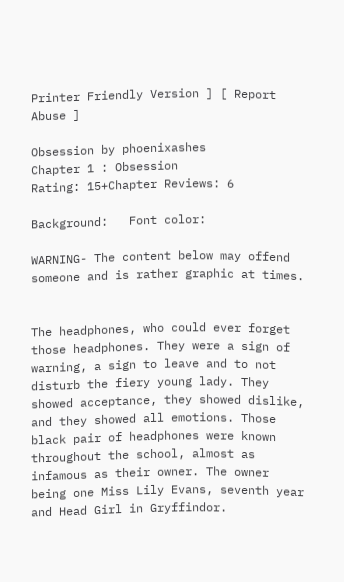Printer Friendly Version ] [ Report Abuse ]

Obsession by phoenixashes
Chapter 1 : Obsession
Rating: 15+Chapter Reviews: 6

Background:   Font color:

WARNING- The content below may offend someone and is rather graphic at times.


The headphones, who could ever forget those headphones. They were a sign of warning, a sign to leave and to not disturb the fiery young lady. They showed acceptance, they showed dislike, and they showed all emotions. Those black pair of headphones were known throughout the school, almost as infamous as their owner. The owner being one Miss Lily Evans, seventh year and Head Girl in Gryffindor.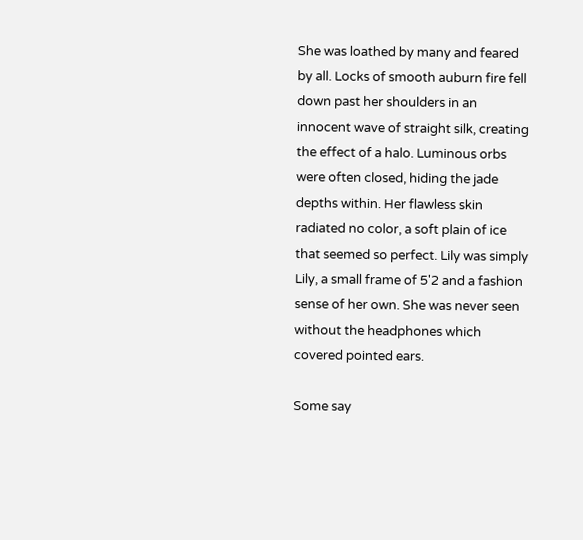She was loathed by many and feared by all. Locks of smooth auburn fire fell down past her shoulders in an innocent wave of straight silk, creating the effect of a halo. Luminous orbs were often closed, hiding the jade depths within. Her flawless skin radiated no color, a soft plain of ice that seemed so perfect. Lily was simply Lily, a small frame of 5'2 and a fashion sense of her own. She was never seen without the headphones which covered pointed ears.

Some say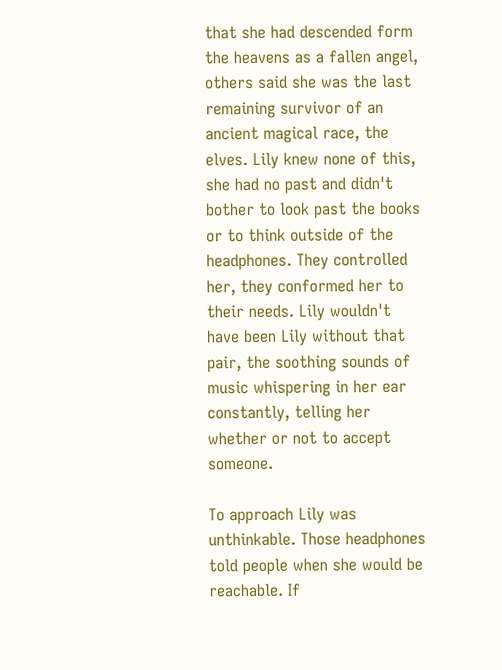that she had descended form the heavens as a fallen angel, others said she was the last remaining survivor of an ancient magical race, the elves. Lily knew none of this, she had no past and didn't bother to look past the books or to think outside of the headphones. They controlled her, they conformed her to their needs. Lily wouldn't have been Lily without that pair, the soothing sounds of music whispering in her ear constantly, telling her whether or not to accept someone.

To approach Lily was unthinkable. Those headphones told people when she would be reachable. If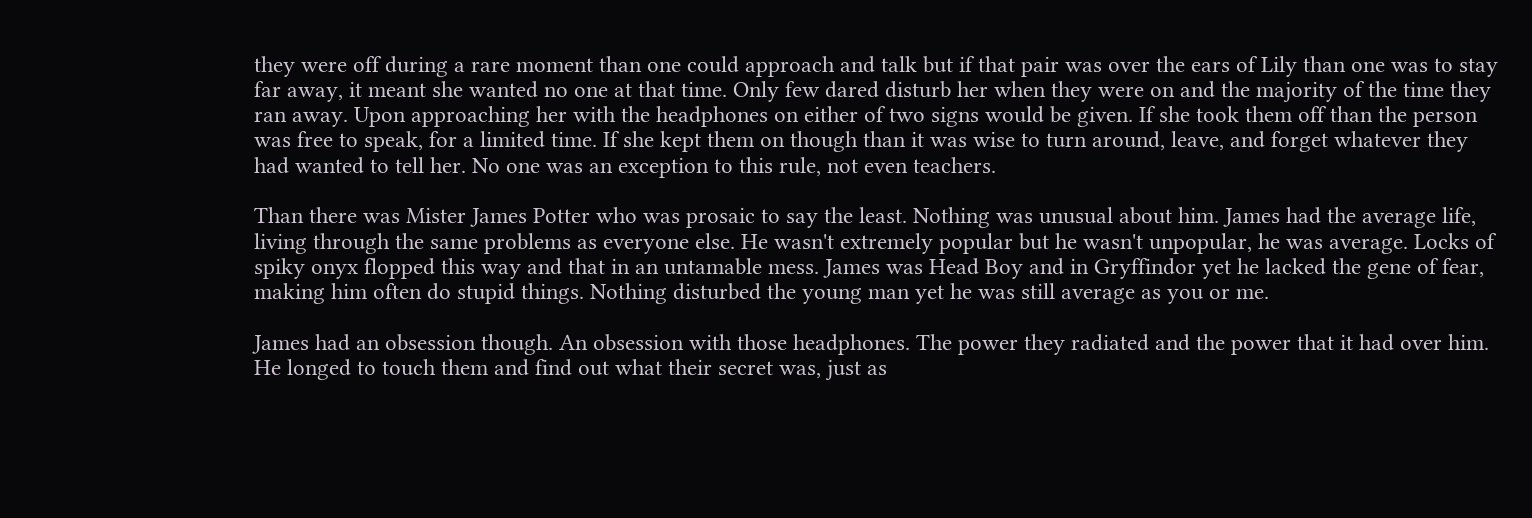they were off during a rare moment than one could approach and talk but if that pair was over the ears of Lily than one was to stay far away, it meant she wanted no one at that time. Only few dared disturb her when they were on and the majority of the time they ran away. Upon approaching her with the headphones on either of two signs would be given. If she took them off than the person was free to speak, for a limited time. If she kept them on though than it was wise to turn around, leave, and forget whatever they had wanted to tell her. No one was an exception to this rule, not even teachers.

Than there was Mister James Potter who was prosaic to say the least. Nothing was unusual about him. James had the average life, living through the same problems as everyone else. He wasn't extremely popular but he wasn't unpopular, he was average. Locks of spiky onyx flopped this way and that in an untamable mess. James was Head Boy and in Gryffindor yet he lacked the gene of fear, making him often do stupid things. Nothing disturbed the young man yet he was still average as you or me.

James had an obsession though. An obsession with those headphones. The power they radiated and the power that it had over him. He longed to touch them and find out what their secret was, just as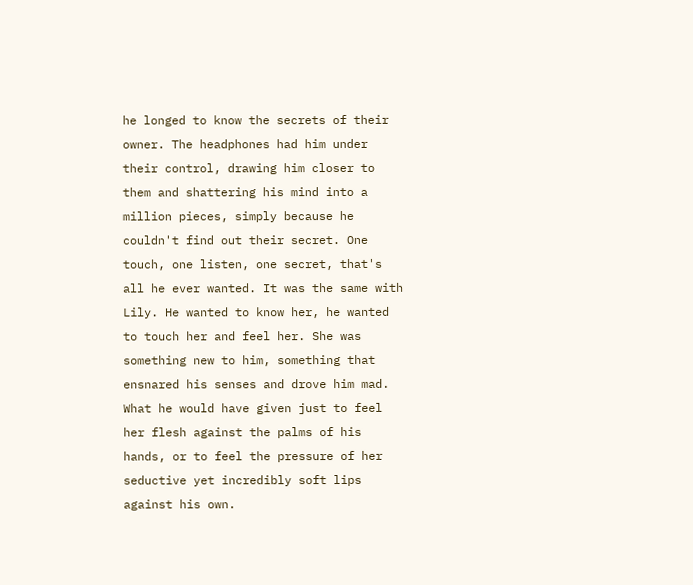he longed to know the secrets of their owner. The headphones had him under their control, drawing him closer to them and shattering his mind into a million pieces, simply because he couldn't find out their secret. One touch, one listen, one secret, that's all he ever wanted. It was the same with Lily. He wanted to know her, he wanted to touch her and feel her. She was something new to him, something that ensnared his senses and drove him mad. What he would have given just to feel her flesh against the palms of his hands, or to feel the pressure of her seductive yet incredibly soft lips against his own.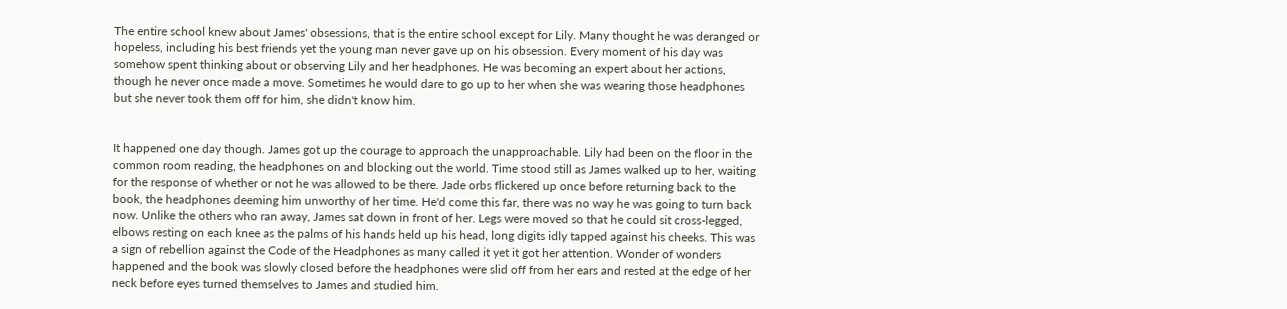The entire school knew about James' obsessions, that is the entire school except for Lily. Many thought he was deranged or hopeless, including his best friends yet the young man never gave up on his obsession. Every moment of his day was somehow spent thinking about or observing Lily and her headphones. He was becoming an expert about her actions, though he never once made a move. Sometimes he would dare to go up to her when she was wearing those headphones but she never took them off for him, she didn't know him.


It happened one day though. James got up the courage to approach the unapproachable. Lily had been on the floor in the common room reading, the headphones on and blocking out the world. Time stood still as James walked up to her, waiting for the response of whether or not he was allowed to be there. Jade orbs flickered up once before returning back to the book, the headphones deeming him unworthy of her time. He'd come this far, there was no way he was going to turn back now. Unlike the others who ran away, James sat down in front of her. Legs were moved so that he could sit cross-legged, elbows resting on each knee as the palms of his hands held up his head, long digits idly tapped against his cheeks. This was a sign of rebellion against the Code of the Headphones as many called it yet it got her attention. Wonder of wonders happened and the book was slowly closed before the headphones were slid off from her ears and rested at the edge of her neck before eyes turned themselves to James and studied him.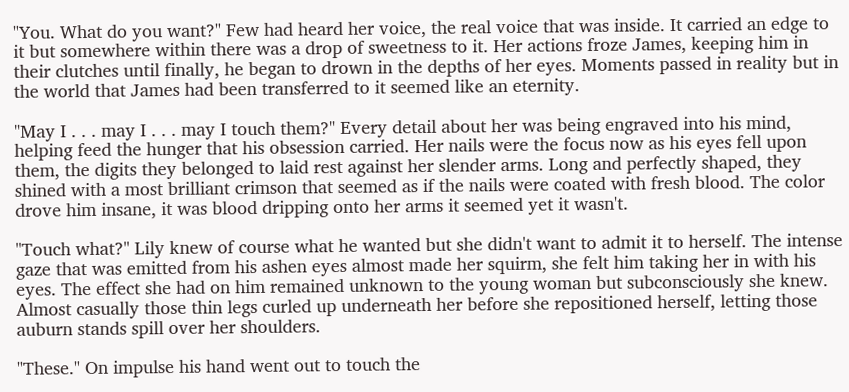"You. What do you want?" Few had heard her voice, the real voice that was inside. It carried an edge to it but somewhere within there was a drop of sweetness to it. Her actions froze James, keeping him in their clutches until finally, he began to drown in the depths of her eyes. Moments passed in reality but in the world that James had been transferred to it seemed like an eternity.

"May I . . . may I . . . may I touch them?" Every detail about her was being engraved into his mind, helping feed the hunger that his obsession carried. Her nails were the focus now as his eyes fell upon them, the digits they belonged to laid rest against her slender arms. Long and perfectly shaped, they shined with a most brilliant crimson that seemed as if the nails were coated with fresh blood. The color drove him insane, it was blood dripping onto her arms it seemed yet it wasn't.

"Touch what?" Lily knew of course what he wanted but she didn't want to admit it to herself. The intense gaze that was emitted from his ashen eyes almost made her squirm, she felt him taking her in with his eyes. The effect she had on him remained unknown to the young woman but subconsciously she knew. Almost casually those thin legs curled up underneath her before she repositioned herself, letting those auburn stands spill over her shoulders.

"These." On impulse his hand went out to touch the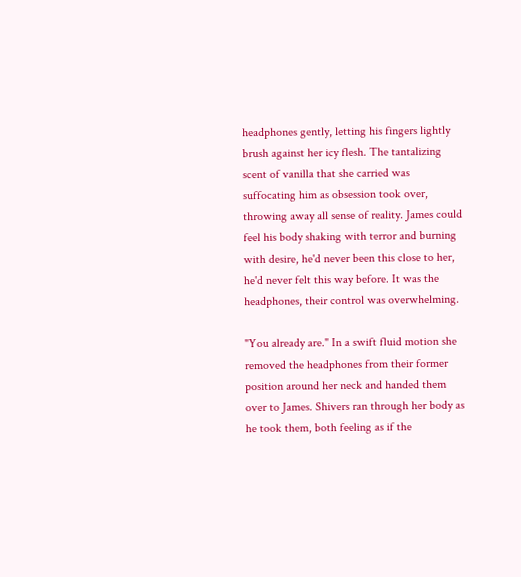headphones gently, letting his fingers lightly brush against her icy flesh. The tantalizing scent of vanilla that she carried was suffocating him as obsession took over, throwing away all sense of reality. James could feel his body shaking with terror and burning with desire, he'd never been this close to her, he'd never felt this way before. It was the headphones, their control was overwhelming.

"You already are." In a swift fluid motion she removed the headphones from their former position around her neck and handed them over to James. Shivers ran through her body as he took them, both feeling as if the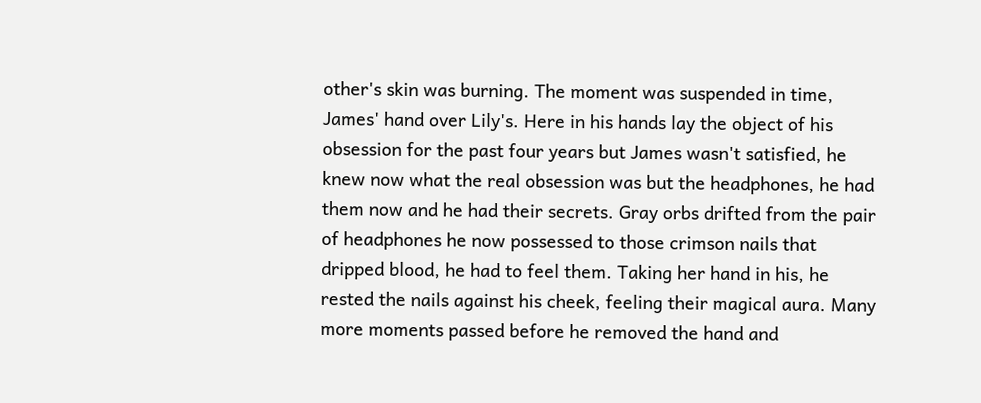other's skin was burning. The moment was suspended in time, James' hand over Lily's. Here in his hands lay the object of his obsession for the past four years but James wasn't satisfied, he knew now what the real obsession was but the headphones, he had them now and he had their secrets. Gray orbs drifted from the pair of headphones he now possessed to those crimson nails that dripped blood, he had to feel them. Taking her hand in his, he rested the nails against his cheek, feeling their magical aura. Many more moments passed before he removed the hand and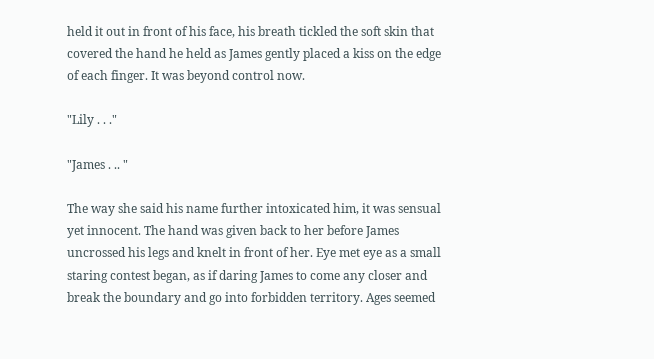held it out in front of his face, his breath tickled the soft skin that covered the hand he held as James gently placed a kiss on the edge of each finger. It was beyond control now.

"Lily . . ."

"James . .. "

The way she said his name further intoxicated him, it was sensual yet innocent. The hand was given back to her before James uncrossed his legs and knelt in front of her. Eye met eye as a small staring contest began, as if daring James to come any closer and break the boundary and go into forbidden territory. Ages seemed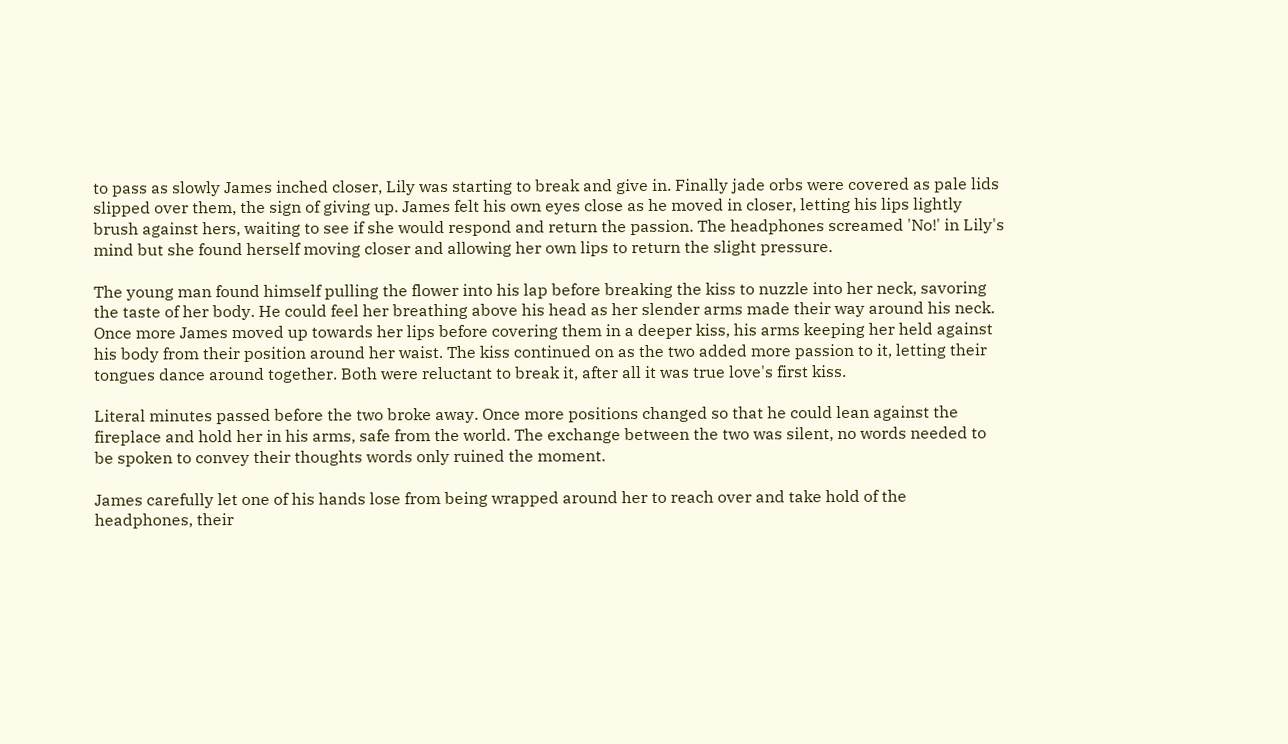to pass as slowly James inched closer, Lily was starting to break and give in. Finally jade orbs were covered as pale lids slipped over them, the sign of giving up. James felt his own eyes close as he moved in closer, letting his lips lightly brush against hers, waiting to see if she would respond and return the passion. The headphones screamed 'No!' in Lily's mind but she found herself moving closer and allowing her own lips to return the slight pressure.

The young man found himself pulling the flower into his lap before breaking the kiss to nuzzle into her neck, savoring the taste of her body. He could feel her breathing above his head as her slender arms made their way around his neck. Once more James moved up towards her lips before covering them in a deeper kiss, his arms keeping her held against his body from their position around her waist. The kiss continued on as the two added more passion to it, letting their tongues dance around together. Both were reluctant to break it, after all it was true love's first kiss.

Literal minutes passed before the two broke away. Once more positions changed so that he could lean against the fireplace and hold her in his arms, safe from the world. The exchange between the two was silent, no words needed to be spoken to convey their thoughts words only ruined the moment.

James carefully let one of his hands lose from being wrapped around her to reach over and take hold of the headphones, their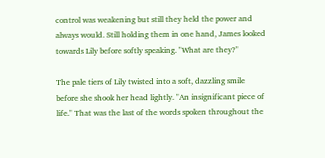control was weakening but still they held the power and always would. Still holding them in one hand, James looked towards Lily before softly speaking. "What are they?"

The pale tiers of Lily twisted into a soft, dazzling smile before she shook her head lightly. "An insignificant piece of life." That was the last of the words spoken throughout the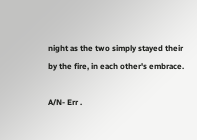night as the two simply stayed their by the fire, in each other's embrace.

A/N- Err .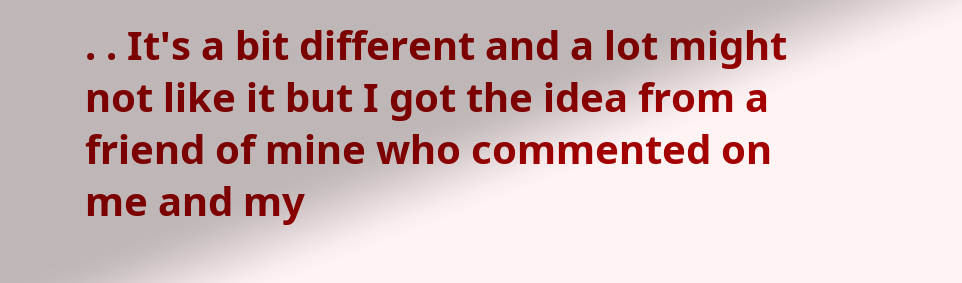. . It's a bit different and a lot might not like it but I got the idea from a friend of mine who commented on me and my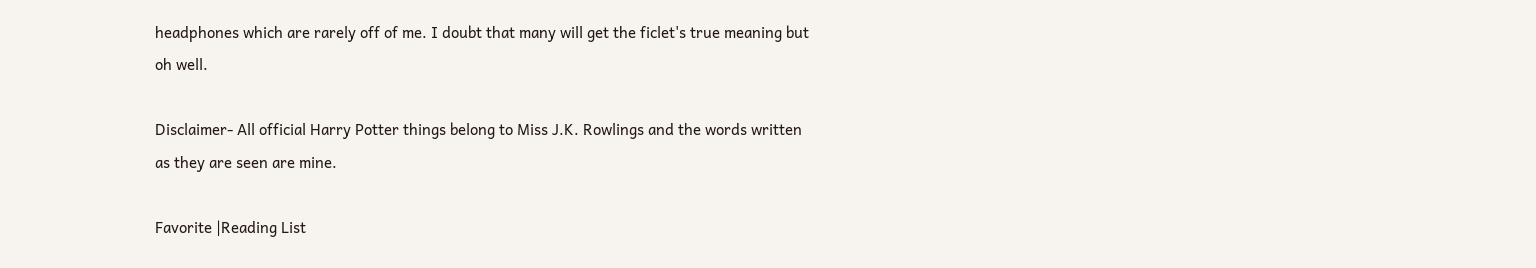headphones which are rarely off of me. I doubt that many will get the ficlet's true meaning but oh well.

Disclaimer- All official Harry Potter things belong to Miss J.K. Rowlings and the words written as they are seen are mine.

Favorite |Reading List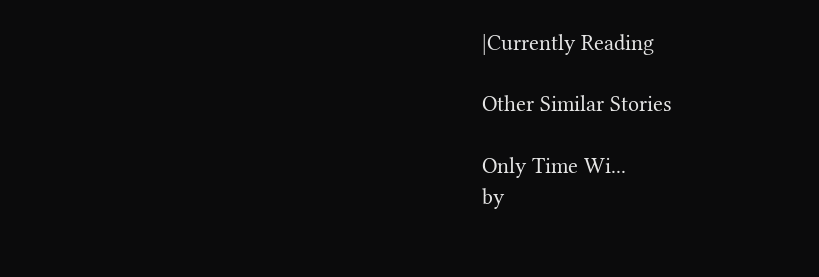|Currently Reading

Other Similar Stories

Only Time Wi...
by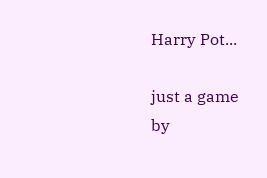Harry Pot...

just a game
by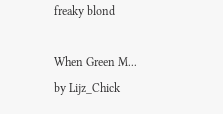freaky blond

When Green M...
by Lijz_Chick